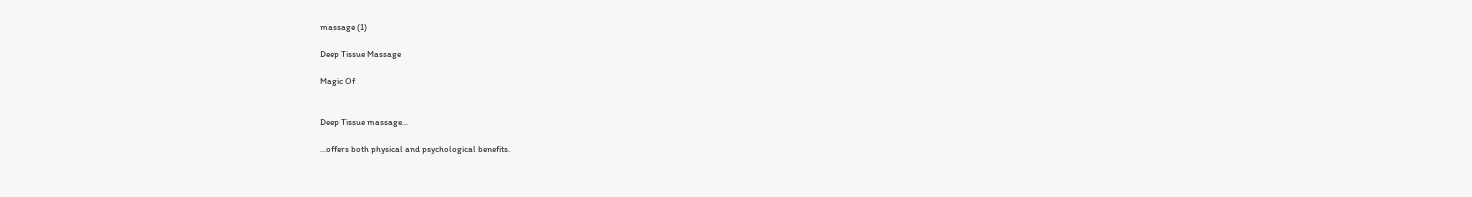massage (1)

Deep Tissue Massage

Magic Of


Deep Tissue massage...

...offers both physical and psychological benefits.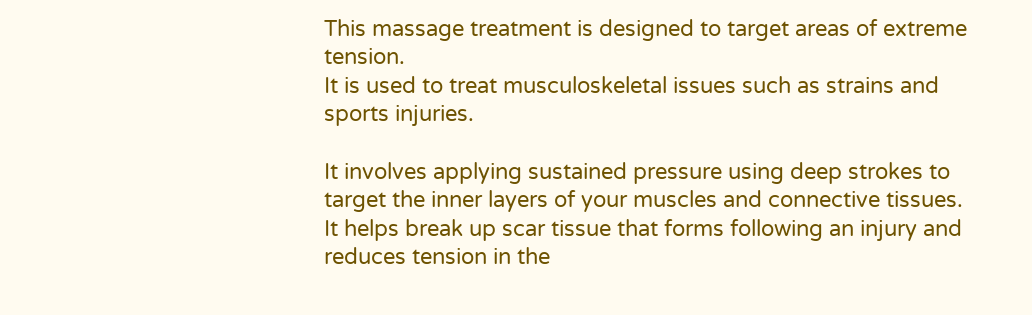This massage treatment is designed to target areas of extreme tension.
It is used to treat musculoskeletal issues such as strains and sports injuries.

It involves applying sustained pressure using deep strokes to target the inner layers of your muscles and connective tissues.
It helps break up scar tissue that forms following an injury and reduces tension in the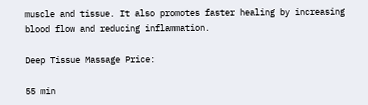muscle and tissue. It also promotes faster healing by increasing blood flow and reducing inflammation.

Deep Tissue Massage Price:

55 min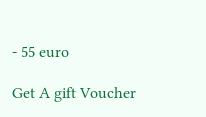- 55 euro

Get A gift Voucher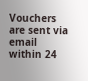Vouchers are sent via email within 24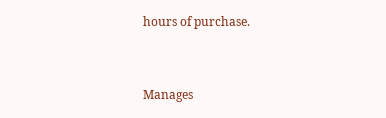hours of purchase.


Manages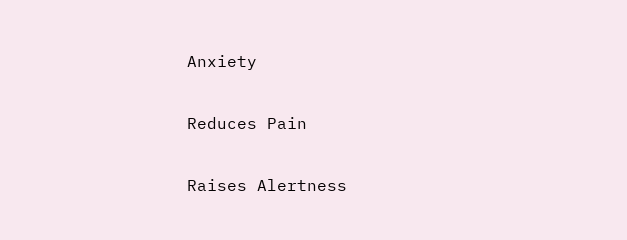Anxiety


Reduces Pain


Raises Alertness